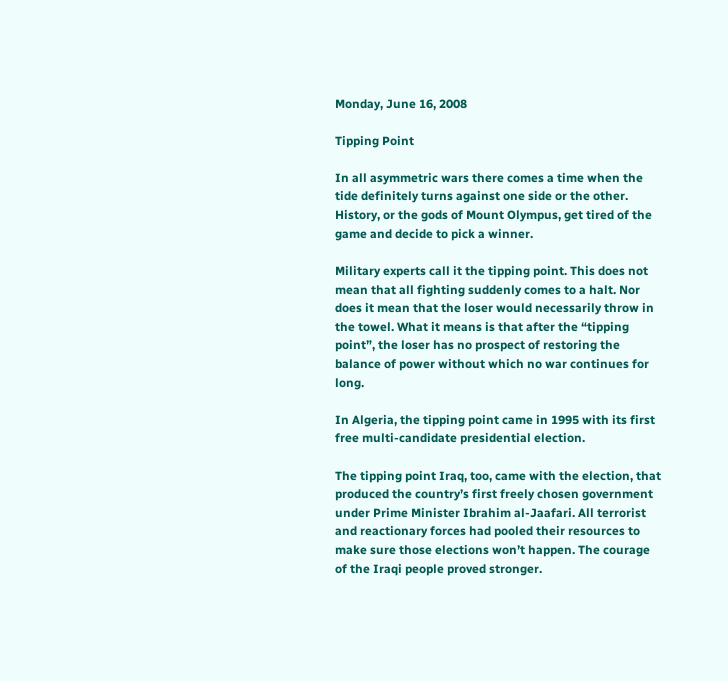Monday, June 16, 2008

Tipping Point

In all asymmetric wars there comes a time when the tide definitely turns against one side or the other. History, or the gods of Mount Olympus, get tired of the game and decide to pick a winner.

Military experts call it the tipping point. This does not mean that all fighting suddenly comes to a halt. Nor does it mean that the loser would necessarily throw in the towel. What it means is that after the “tipping point”, the loser has no prospect of restoring the balance of power without which no war continues for long.

In Algeria, the tipping point came in 1995 with its first free multi-candidate presidential election.

The tipping point Iraq, too, came with the election, that produced the country’s first freely chosen government under Prime Minister Ibrahim al-Jaafari. All terrorist and reactionary forces had pooled their resources to make sure those elections won’t happen. The courage of the Iraqi people proved stronger.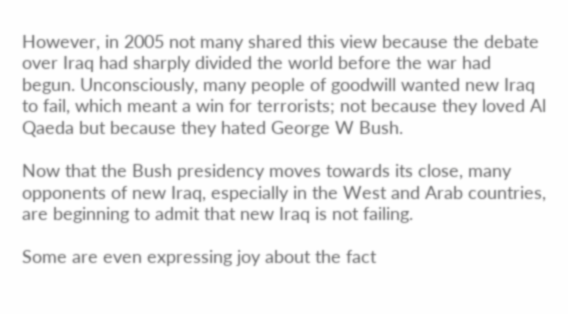However, in 2005 not many shared this view because the debate over Iraq had sharply divided the world before the war had begun. Unconsciously, many people of goodwill wanted new Iraq to fail, which meant a win for terrorists; not because they loved Al Qaeda but because they hated George W Bush.

Now that the Bush presidency moves towards its close, many opponents of new Iraq, especially in the West and Arab countries, are beginning to admit that new Iraq is not failing.

Some are even expressing joy about the fact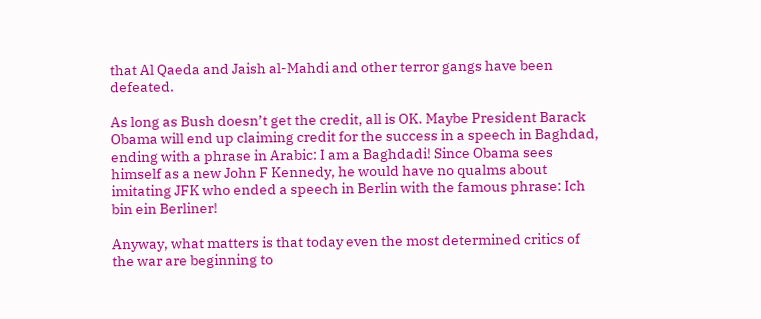that Al Qaeda and Jaish al-Mahdi and other terror gangs have been defeated.

As long as Bush doesn’t get the credit, all is OK. Maybe President Barack Obama will end up claiming credit for the success in a speech in Baghdad, ending with a phrase in Arabic: I am a Baghdadi! Since Obama sees himself as a new John F Kennedy, he would have no qualms about imitating JFK who ended a speech in Berlin with the famous phrase: Ich bin ein Berliner!

Anyway, what matters is that today even the most determined critics of the war are beginning to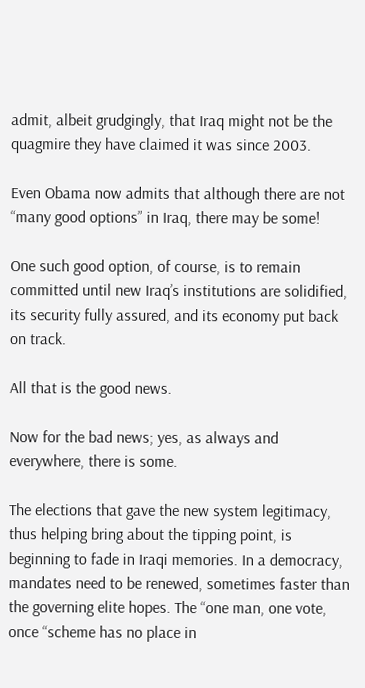admit, albeit grudgingly, that Iraq might not be the quagmire they have claimed it was since 2003.

Even Obama now admits that although there are not “many good options” in Iraq, there may be some!

One such good option, of course, is to remain committed until new Iraq’s institutions are solidified, its security fully assured, and its economy put back on track.

All that is the good news.

Now for the bad news; yes, as always and everywhere, there is some.

The elections that gave the new system legitimacy, thus helping bring about the tipping point, is beginning to fade in Iraqi memories. In a democracy, mandates need to be renewed, sometimes faster than the governing elite hopes. The “one man, one vote, once “scheme has no place in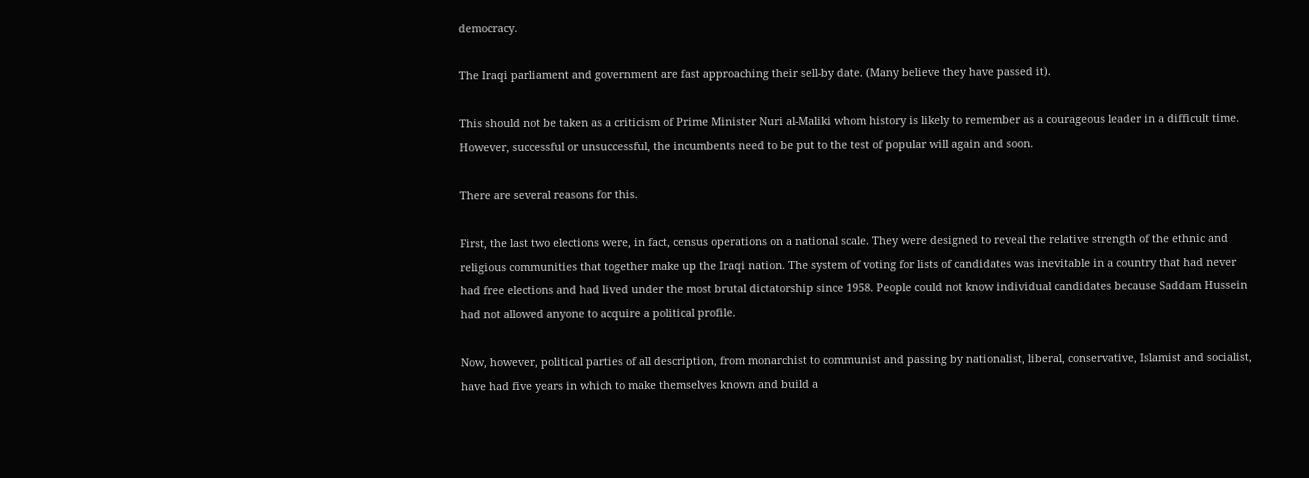democracy.

The Iraqi parliament and government are fast approaching their sell-by date. (Many believe they have passed it).

This should not be taken as a criticism of Prime Minister Nuri al-Maliki whom history is likely to remember as a courageous leader in a difficult time. However, successful or unsuccessful, the incumbents need to be put to the test of popular will again and soon.

There are several reasons for this.

First, the last two elections were, in fact, census operations on a national scale. They were designed to reveal the relative strength of the ethnic and religious communities that together make up the Iraqi nation. The system of voting for lists of candidates was inevitable in a country that had never had free elections and had lived under the most brutal dictatorship since 1958. People could not know individual candidates because Saddam Hussein had not allowed anyone to acquire a political profile.

Now, however, political parties of all description, from monarchist to communist and passing by nationalist, liberal, conservative, Islamist and socialist, have had five years in which to make themselves known and build a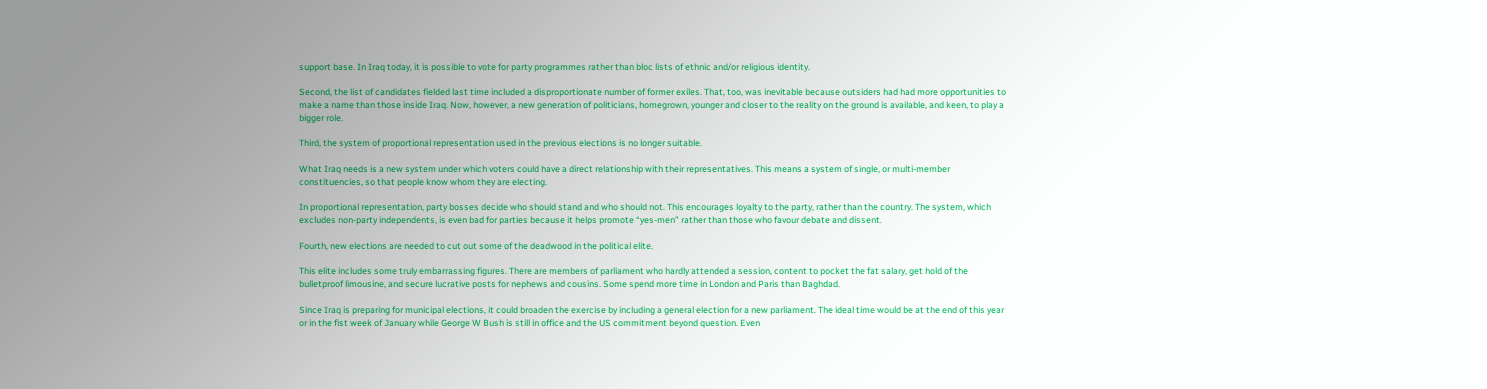support base. In Iraq today, it is possible to vote for party programmes rather than bloc lists of ethnic and/or religious identity.

Second, the list of candidates fielded last time included a disproportionate number of former exiles. That, too, was inevitable because outsiders had had more opportunities to make a name than those inside Iraq. Now, however, a new generation of politicians, homegrown, younger and closer to the reality on the ground is available, and keen, to play a bigger role.

Third, the system of proportional representation used in the previous elections is no longer suitable.

What Iraq needs is a new system under which voters could have a direct relationship with their representatives. This means a system of single, or multi-member constituencies, so that people know whom they are electing.

In proportional representation, party bosses decide who should stand and who should not. This encourages loyalty to the party, rather than the country. The system, which excludes non-party independents, is even bad for parties because it helps promote “yes-men” rather than those who favour debate and dissent.

Fourth, new elections are needed to cut out some of the deadwood in the political elite.

This elite includes some truly embarrassing figures. There are members of parliament who hardly attended a session, content to pocket the fat salary, get hold of the bulletproof limousine, and secure lucrative posts for nephews and cousins. Some spend more time in London and Paris than Baghdad.

Since Iraq is preparing for municipal elections, it could broaden the exercise by including a general election for a new parliament. The ideal time would be at the end of this year or in the fist week of January while George W Bush is still in office and the US commitment beyond question. Even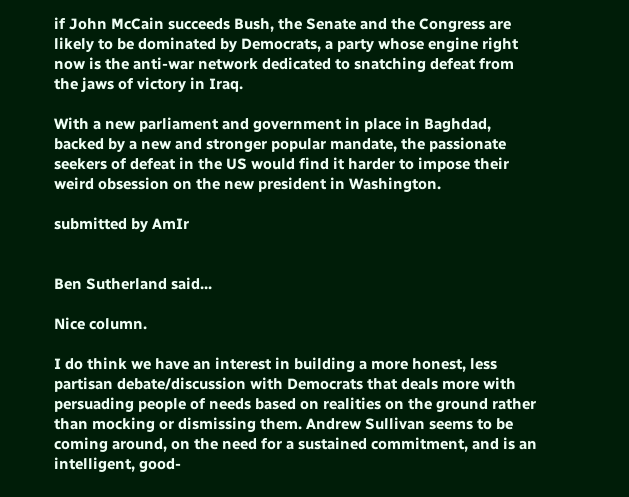if John McCain succeeds Bush, the Senate and the Congress are likely to be dominated by Democrats, a party whose engine right now is the anti-war network dedicated to snatching defeat from the jaws of victory in Iraq.

With a new parliament and government in place in Baghdad, backed by a new and stronger popular mandate, the passionate seekers of defeat in the US would find it harder to impose their weird obsession on the new president in Washington.

submitted by AmIr


Ben Sutherland said...

Nice column.

I do think we have an interest in building a more honest, less partisan debate/discussion with Democrats that deals more with persuading people of needs based on realities on the ground rather than mocking or dismissing them. Andrew Sullivan seems to be coming around, on the need for a sustained commitment, and is an intelligent, good-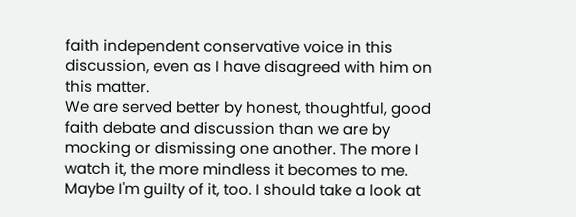faith independent conservative voice in this discussion, even as I have disagreed with him on this matter.
We are served better by honest, thoughtful, good faith debate and discussion than we are by mocking or dismissing one another. The more I watch it, the more mindless it becomes to me. Maybe I'm guilty of it, too. I should take a look at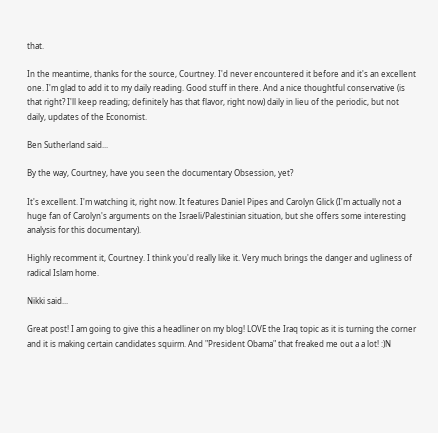that.

In the meantime, thanks for the source, Courtney. I'd never encountered it before and it's an excellent one. I'm glad to add it to my daily reading. Good stuff in there. And a nice thoughtful conservative (is that right? I'll keep reading; definitely has that flavor, right now) daily in lieu of the periodic, but not daily, updates of the Economist.

Ben Sutherland said...

By the way, Courtney, have you seen the documentary Obsession, yet?

It's excellent. I'm watching it, right now. It features Daniel Pipes and Carolyn Glick (I'm actually not a huge fan of Carolyn's arguments on the Israeli/Palestinian situation, but she offers some interesting analysis for this documentary).

Highly recomment it, Courtney. I think you'd really like it. Very much brings the danger and ugliness of radical Islam home.

Nikki said...

Great post! I am going to give this a headliner on my blog! LOVE the Iraq topic as it is turning the corner and it is making certain candidates squirm. And "President Obama" that freaked me out a a lot! :)N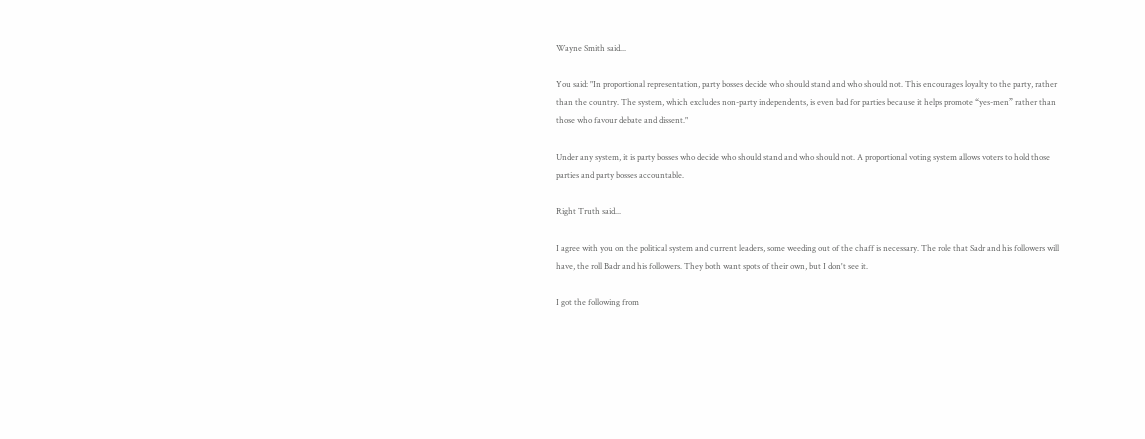Wayne Smith said...

You said: "In proportional representation, party bosses decide who should stand and who should not. This encourages loyalty to the party, rather than the country. The system, which excludes non-party independents, is even bad for parties because it helps promote “yes-men” rather than those who favour debate and dissent."

Under any system, it is party bosses who decide who should stand and who should not. A proportional voting system allows voters to hold those parties and party bosses accountable.

Right Truth said...

I agree with you on the political system and current leaders, some weeding out of the chaff is necessary. The role that Sadr and his followers will have, the roll Badr and his followers. They both want spots of their own, but I don't see it.

I got the following from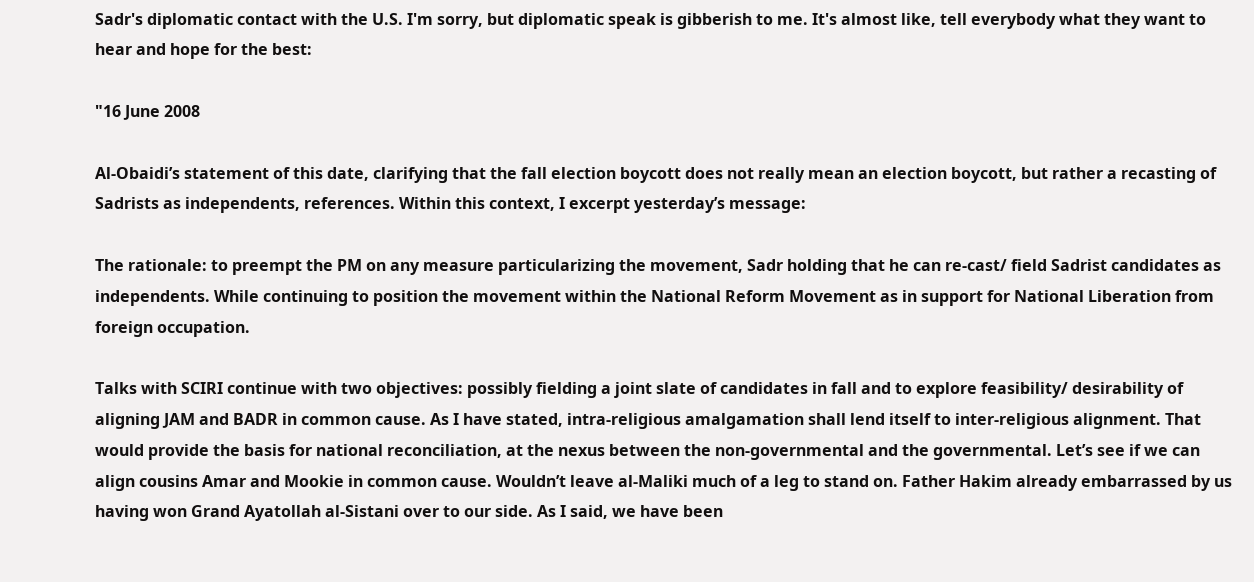Sadr's diplomatic contact with the U.S. I'm sorry, but diplomatic speak is gibberish to me. It's almost like, tell everybody what they want to hear and hope for the best:

"16 June 2008

Al-Obaidi’s statement of this date, clarifying that the fall election boycott does not really mean an election boycott, but rather a recasting of Sadrists as independents, references. Within this context, I excerpt yesterday’s message:

The rationale: to preempt the PM on any measure particularizing the movement, Sadr holding that he can re-cast/ field Sadrist candidates as independents. While continuing to position the movement within the National Reform Movement as in support for National Liberation from foreign occupation.

Talks with SCIRI continue with two objectives: possibly fielding a joint slate of candidates in fall and to explore feasibility/ desirability of aligning JAM and BADR in common cause. As I have stated, intra-religious amalgamation shall lend itself to inter-religious alignment. That would provide the basis for national reconciliation, at the nexus between the non-governmental and the governmental. Let’s see if we can align cousins Amar and Mookie in common cause. Wouldn’t leave al-Maliki much of a leg to stand on. Father Hakim already embarrassed by us having won Grand Ayatollah al-Sistani over to our side. As I said, we have been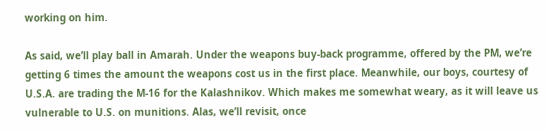working on him.

As said, we’ll play ball in Amarah. Under the weapons buy-back programme, offered by the PM, we’re getting 6 times the amount the weapons cost us in the first place. Meanwhile, our boys, courtesy of U.S.A. are trading the M-16 for the Kalashnikov. Which makes me somewhat weary, as it will leave us vulnerable to U.S. on munitions. Alas, we’ll revisit, once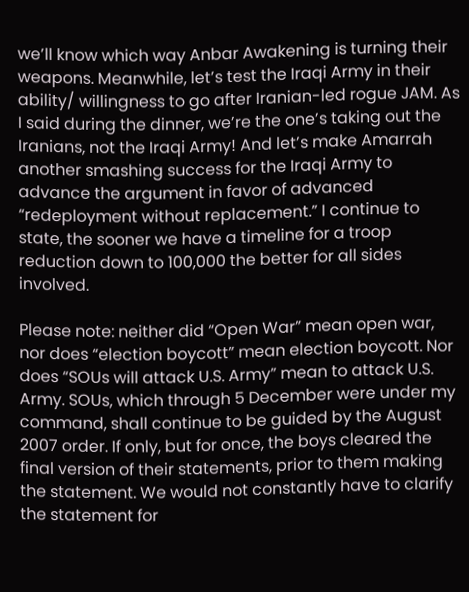we’ll know which way Anbar Awakening is turning their weapons. Meanwhile, let’s test the Iraqi Army in their ability/ willingness to go after Iranian-led rogue JAM. As I said during the dinner, we’re the one’s taking out the Iranians, not the Iraqi Army! And let’s make Amarrah another smashing success for the Iraqi Army to advance the argument in favor of advanced “redeployment without replacement.” I continue to state, the sooner we have a timeline for a troop reduction down to 100,000 the better for all sides involved.

Please note: neither did “Open War” mean open war, nor does “election boycott” mean election boycott. Nor does “SOUs will attack U.S. Army” mean to attack U.S. Army. SOUs, which through 5 December were under my command, shall continue to be guided by the August 2007 order. If only, but for once, the boys cleared the final version of their statements, prior to them making the statement. We would not constantly have to clarify the statement for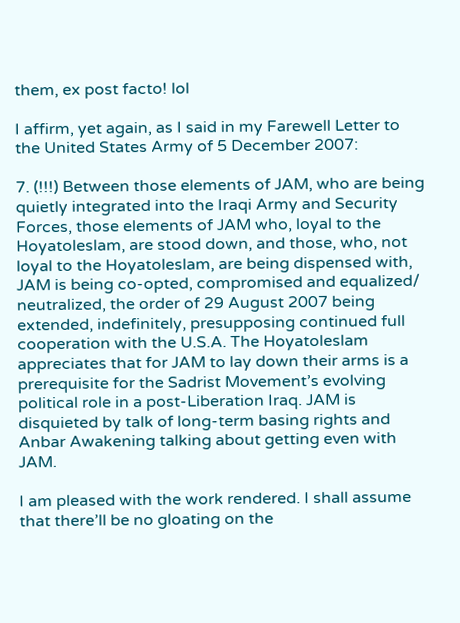them, ex post facto! lol

I affirm, yet again, as I said in my Farewell Letter to the United States Army of 5 December 2007:

7. (!!!) Between those elements of JAM, who are being quietly integrated into the Iraqi Army and Security Forces, those elements of JAM who, loyal to the Hoyatoleslam, are stood down, and those, who, not loyal to the Hoyatoleslam, are being dispensed with, JAM is being co-opted, compromised and equalized/ neutralized, the order of 29 August 2007 being extended, indefinitely, presupposing continued full cooperation with the U.S.A. The Hoyatoleslam appreciates that for JAM to lay down their arms is a prerequisite for the Sadrist Movement’s evolving political role in a post-Liberation Iraq. JAM is disquieted by talk of long-term basing rights and Anbar Awakening talking about getting even with JAM.

I am pleased with the work rendered. I shall assume that there’ll be no gloating on the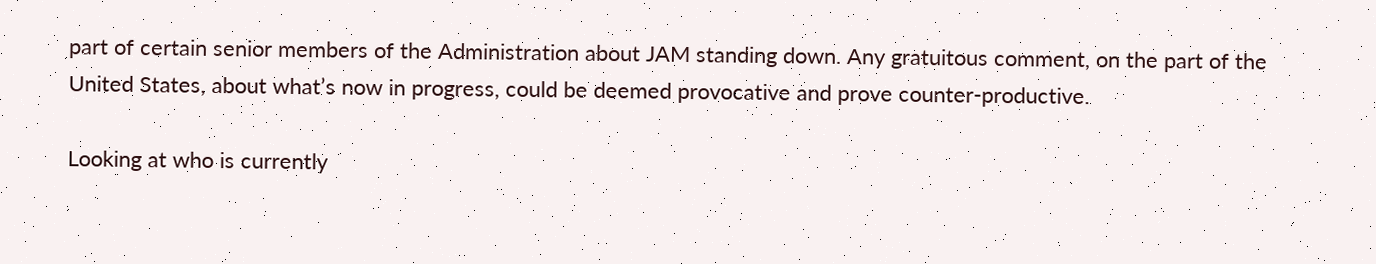part of certain senior members of the Administration about JAM standing down. Any gratuitous comment, on the part of the United States, about what’s now in progress, could be deemed provocative and prove counter-productive.

Looking at who is currently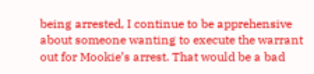being arrested, I continue to be apprehensive about someone wanting to execute the warrant out for Mookie’s arrest. That would be a bad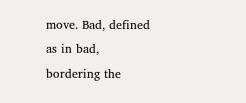move. Bad, defined as in bad, bordering the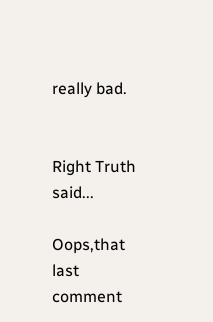really bad.


Right Truth said...

Oops,that last comment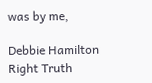was by me,

Debbie Hamilton
Right Truth